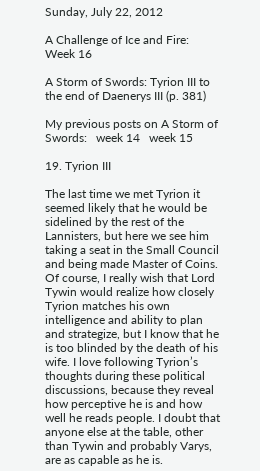Sunday, July 22, 2012

A Challenge of Ice and Fire: Week 16

A Storm of Swords: Tyrion III to the end of Daenerys III (p. 381)

My previous posts on A Storm of Swords:   week 14   week 15

19. Tyrion III

The last time we met Tyrion it seemed likely that he would be sidelined by the rest of the Lannisters, but here we see him taking a seat in the Small Council and being made Master of Coins. Of course, I really wish that Lord Tywin would realize how closely Tyrion matches his own intelligence and ability to plan and strategize, but I know that he is too blinded by the death of his wife. I love following Tyrion’s thoughts during these political discussions, because they reveal how perceptive he is and how well he reads people. I doubt that anyone else at the table, other than Tywin and probably Varys, are as capable as he is.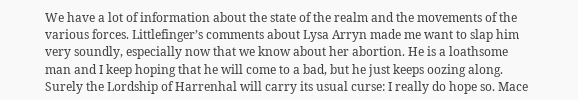We have a lot of information about the state of the realm and the movements of the various forces. Littlefinger’s comments about Lysa Arryn made me want to slap him very soundly, especially now that we know about her abortion. He is a loathsome man and I keep hoping that he will come to a bad, but he just keeps oozing along. Surely the Lordship of Harrenhal will carry its usual curse: I really do hope so. Mace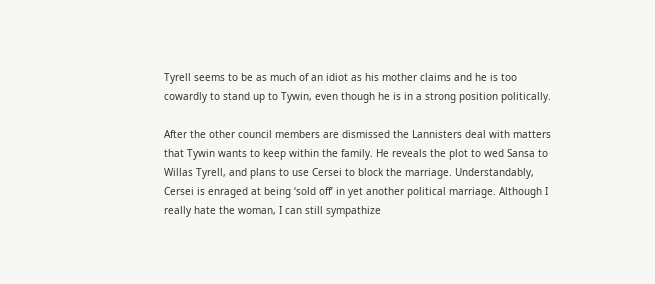Tyrell seems to be as much of an idiot as his mother claims and he is too cowardly to stand up to Tywin, even though he is in a strong position politically.

After the other council members are dismissed the Lannisters deal with matters that Tywin wants to keep within the family. He reveals the plot to wed Sansa to Willas Tyrell, and plans to use Cersei to block the marriage. Understandably, Cersei is enraged at being ‘sold off’ in yet another political marriage. Although I really hate the woman, I can still sympathize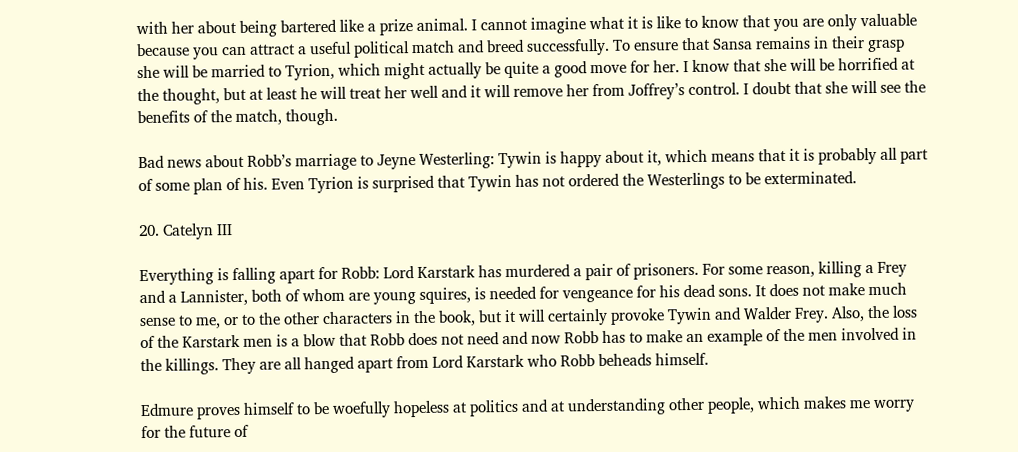with her about being bartered like a prize animal. I cannot imagine what it is like to know that you are only valuable because you can attract a useful political match and breed successfully. To ensure that Sansa remains in their grasp she will be married to Tyrion, which might actually be quite a good move for her. I know that she will be horrified at the thought, but at least he will treat her well and it will remove her from Joffrey’s control. I doubt that she will see the benefits of the match, though.

Bad news about Robb’s marriage to Jeyne Westerling: Tywin is happy about it, which means that it is probably all part of some plan of his. Even Tyrion is surprised that Tywin has not ordered the Westerlings to be exterminated.

20. Catelyn III

Everything is falling apart for Robb: Lord Karstark has murdered a pair of prisoners. For some reason, killing a Frey and a Lannister, both of whom are young squires, is needed for vengeance for his dead sons. It does not make much sense to me, or to the other characters in the book, but it will certainly provoke Tywin and Walder Frey. Also, the loss of the Karstark men is a blow that Robb does not need and now Robb has to make an example of the men involved in the killings. They are all hanged apart from Lord Karstark who Robb beheads himself.

Edmure proves himself to be woefully hopeless at politics and at understanding other people, which makes me worry for the future of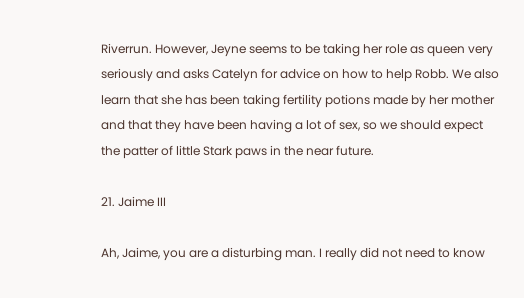Riverrun. However, Jeyne seems to be taking her role as queen very seriously and asks Catelyn for advice on how to help Robb. We also learn that she has been taking fertility potions made by her mother and that they have been having a lot of sex, so we should expect the patter of little Stark paws in the near future.

21. Jaime III

Ah, Jaime, you are a disturbing man. I really did not need to know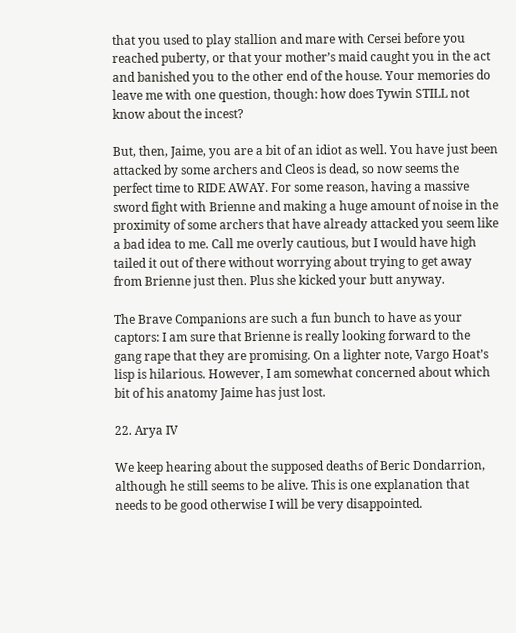that you used to play stallion and mare with Cersei before you reached puberty, or that your mother’s maid caught you in the act and banished you to the other end of the house. Your memories do leave me with one question, though: how does Tywin STILL not know about the incest?

But, then, Jaime, you are a bit of an idiot as well. You have just been attacked by some archers and Cleos is dead, so now seems the perfect time to RIDE AWAY. For some reason, having a massive sword fight with Brienne and making a huge amount of noise in the proximity of some archers that have already attacked you seem like a bad idea to me. Call me overly cautious, but I would have high tailed it out of there without worrying about trying to get away from Brienne just then. Plus she kicked your butt anyway.

The Brave Companions are such a fun bunch to have as your captors: I am sure that Brienne is really looking forward to the gang rape that they are promising. On a lighter note, Vargo Hoat’s lisp is hilarious. However, I am somewhat concerned about which bit of his anatomy Jaime has just lost.

22. Arya IV

We keep hearing about the supposed deaths of Beric Dondarrion, although he still seems to be alive. This is one explanation that needs to be good otherwise I will be very disappointed.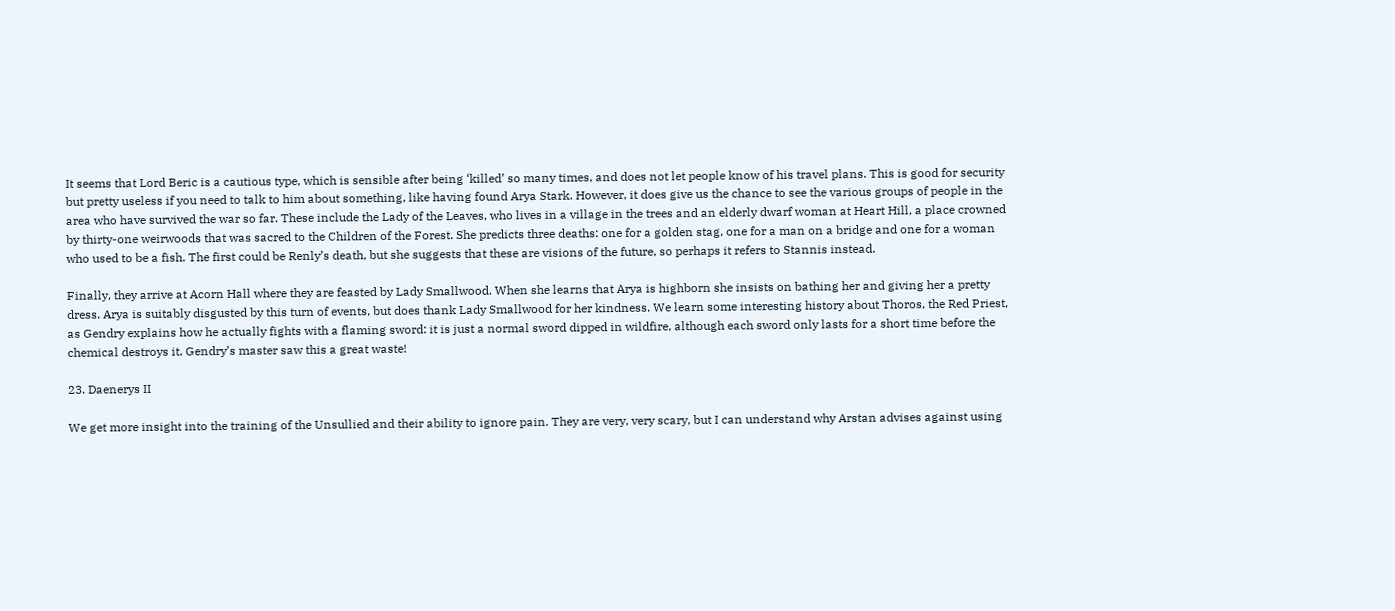It seems that Lord Beric is a cautious type, which is sensible after being ‘killed’ so many times, and does not let people know of his travel plans. This is good for security but pretty useless if you need to talk to him about something, like having found Arya Stark. However, it does give us the chance to see the various groups of people in the area who have survived the war so far. These include the Lady of the Leaves, who lives in a village in the trees and an elderly dwarf woman at Heart Hill, a place crowned by thirty-one weirwoods that was sacred to the Children of the Forest. She predicts three deaths: one for a golden stag, one for a man on a bridge and one for a woman who used to be a fish. The first could be Renly’s death, but she suggests that these are visions of the future, so perhaps it refers to Stannis instead.

Finally, they arrive at Acorn Hall where they are feasted by Lady Smallwood. When she learns that Arya is highborn she insists on bathing her and giving her a pretty dress. Arya is suitably disgusted by this turn of events, but does thank Lady Smallwood for her kindness. We learn some interesting history about Thoros, the Red Priest, as Gendry explains how he actually fights with a flaming sword: it is just a normal sword dipped in wildfire, although each sword only lasts for a short time before the chemical destroys it. Gendry’s master saw this a great waste!

23. Daenerys II

We get more insight into the training of the Unsullied and their ability to ignore pain. They are very, very scary, but I can understand why Arstan advises against using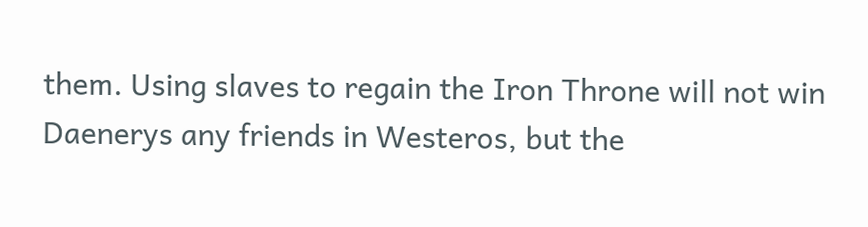them. Using slaves to regain the Iron Throne will not win Daenerys any friends in Westeros, but the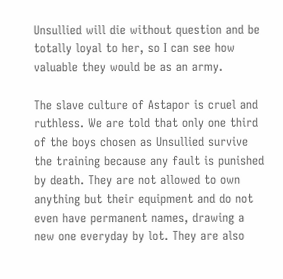Unsullied will die without question and be totally loyal to her, so I can see how valuable they would be as an army.

The slave culture of Astapor is cruel and ruthless. We are told that only one third of the boys chosen as Unsullied survive the training because any fault is punished by death. They are not allowed to own anything but their equipment and do not even have permanent names, drawing a new one everyday by lot. They are also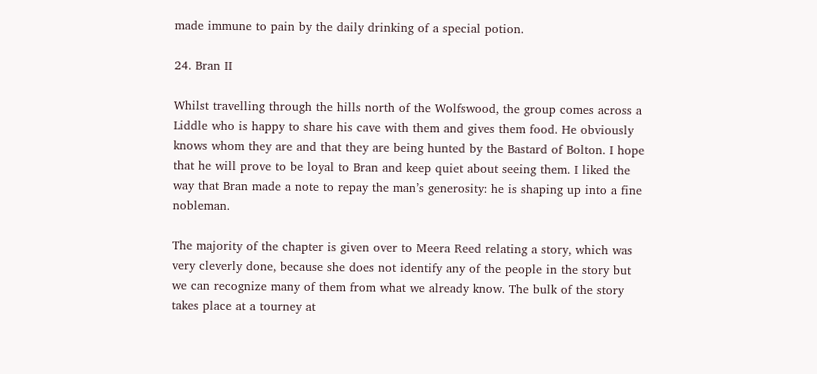made immune to pain by the daily drinking of a special potion.

24. Bran II

Whilst travelling through the hills north of the Wolfswood, the group comes across a Liddle who is happy to share his cave with them and gives them food. He obviously knows whom they are and that they are being hunted by the Bastard of Bolton. I hope that he will prove to be loyal to Bran and keep quiet about seeing them. I liked the way that Bran made a note to repay the man’s generosity: he is shaping up into a fine nobleman.

The majority of the chapter is given over to Meera Reed relating a story, which was very cleverly done, because she does not identify any of the people in the story but we can recognize many of them from what we already know. The bulk of the story takes place at a tourney at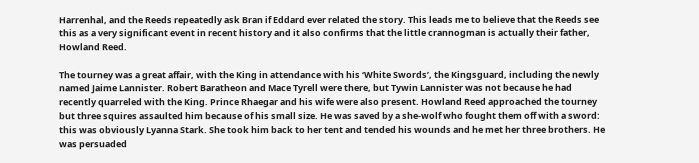Harrenhal, and the Reeds repeatedly ask Bran if Eddard ever related the story. This leads me to believe that the Reeds see this as a very significant event in recent history and it also confirms that the little crannogman is actually their father, Howland Reed.

The tourney was a great affair, with the King in attendance with his ‘White Swords’, the Kingsguard, including the newly named Jaime Lannister. Robert Baratheon and Mace Tyrell were there, but Tywin Lannister was not because he had recently quarreled with the King. Prince Rhaegar and his wife were also present. Howland Reed approached the tourney but three squires assaulted him because of his small size. He was saved by a she-wolf who fought them off with a sword: this was obviously Lyanna Stark. She took him back to her tent and tended his wounds and he met her three brothers. He was persuaded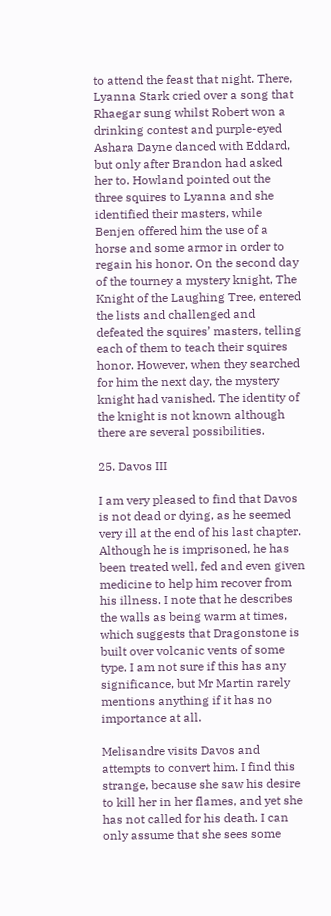to attend the feast that night. There, Lyanna Stark cried over a song that Rhaegar sung whilst Robert won a drinking contest and purple-eyed Ashara Dayne danced with Eddard, but only after Brandon had asked her to. Howland pointed out the three squires to Lyanna and she identified their masters, while Benjen offered him the use of a horse and some armor in order to regain his honor. On the second day of the tourney a mystery knight, The Knight of the Laughing Tree, entered the lists and challenged and defeated the squires’ masters, telling each of them to teach their squires honor. However, when they searched for him the next day, the mystery knight had vanished. The identity of the knight is not known although there are several possibilities.

25. Davos III

I am very pleased to find that Davos is not dead or dying, as he seemed very ill at the end of his last chapter. Although he is imprisoned, he has been treated well, fed and even given medicine to help him recover from his illness. I note that he describes the walls as being warm at times, which suggests that Dragonstone is built over volcanic vents of some type. I am not sure if this has any significance, but Mr Martin rarely mentions anything if it has no importance at all.

Melisandre visits Davos and attempts to convert him. I find this strange, because she saw his desire to kill her in her flames, and yet she has not called for his death. I can only assume that she sees some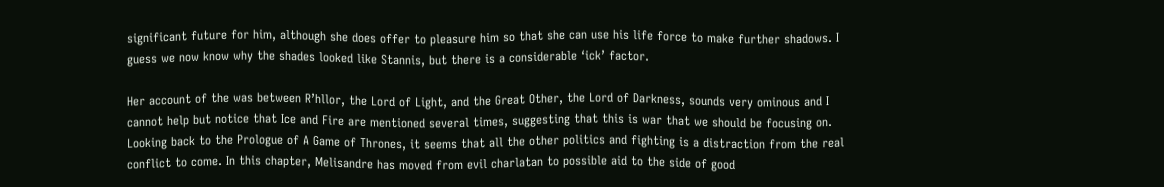significant future for him, although she does offer to pleasure him so that she can use his life force to make further shadows. I guess we now know why the shades looked like Stannis, but there is a considerable ‘ick’ factor.

Her account of the was between R’hllor, the Lord of Light, and the Great Other, the Lord of Darkness, sounds very ominous and I cannot help but notice that Ice and Fire are mentioned several times, suggesting that this is war that we should be focusing on. Looking back to the Prologue of A Game of Thrones, it seems that all the other politics and fighting is a distraction from the real conflict to come. In this chapter, Melisandre has moved from evil charlatan to possible aid to the side of good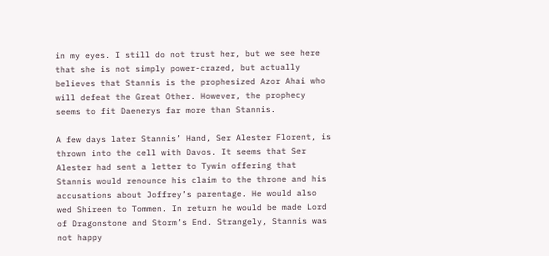in my eyes. I still do not trust her, but we see here that she is not simply power-crazed, but actually believes that Stannis is the prophesized Azor Ahai who will defeat the Great Other. However, the prophecy seems to fit Daenerys far more than Stannis.

A few days later Stannis’ Hand, Ser Alester Florent, is thrown into the cell with Davos. It seems that Ser Alester had sent a letter to Tywin offering that Stannis would renounce his claim to the throne and his accusations about Joffrey’s parentage. He would also wed Shireen to Tommen. In return he would be made Lord of Dragonstone and Storm’s End. Strangely, Stannis was not happy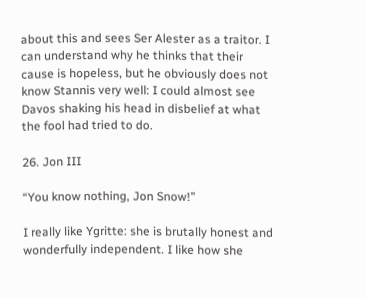about this and sees Ser Alester as a traitor. I can understand why he thinks that their cause is hopeless, but he obviously does not know Stannis very well: I could almost see Davos shaking his head in disbelief at what the fool had tried to do.

26. Jon III

“You know nothing, Jon Snow!”

I really like Ygritte: she is brutally honest and wonderfully independent. I like how she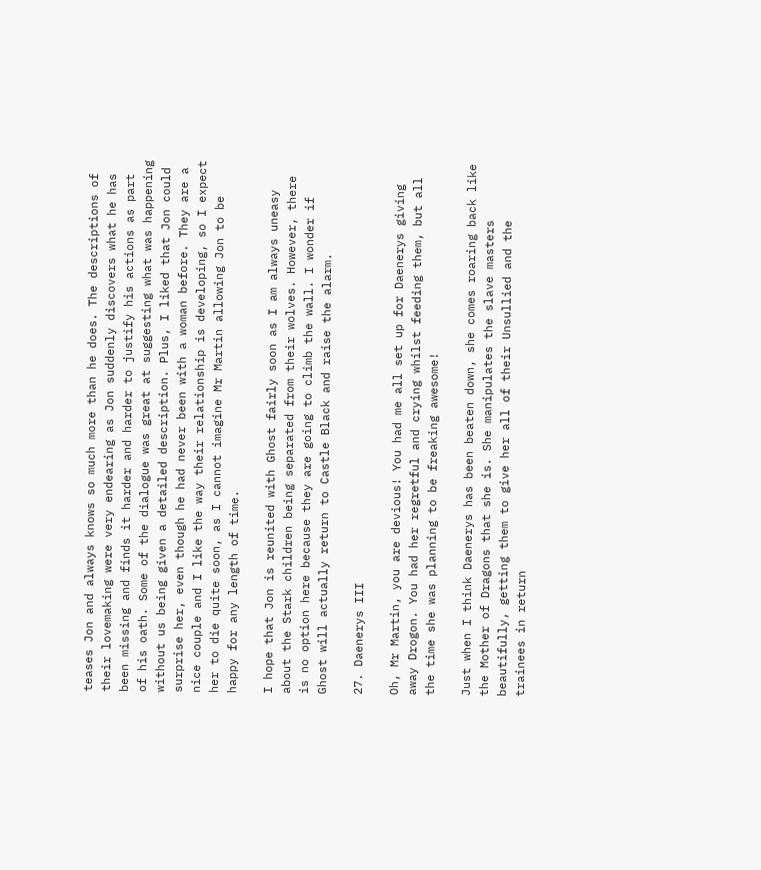teases Jon and always knows so much more than he does. The descriptions of their lovemaking were very endearing as Jon suddenly discovers what he has been missing and finds it harder and harder to justify his actions as part of his oath. Some of the dialogue was great at suggesting what was happening without us being given a detailed description. Plus, I liked that Jon could surprise her, even though he had never been with a woman before. They are a nice couple and I like the way their relationship is developing, so I expect her to die quite soon, as I cannot imagine Mr Martin allowing Jon to be happy for any length of time.

I hope that Jon is reunited with Ghost fairly soon as I am always uneasy about the Stark children being separated from their wolves. However, there is no option here because they are going to climb the wall. I wonder if Ghost will actually return to Castle Black and raise the alarm.

27. Daenerys III

Oh, Mr Martin, you are devious! You had me all set up for Daenerys giving away Drogon. You had her regretful and crying whilst feeding them, but all the time she was planning to be freaking awesome!

Just when I think Daenerys has been beaten down, she comes roaring back like the Mother of Dragons that she is. She manipulates the slave masters beautifully, getting them to give her all of their Unsullied and the trainees in return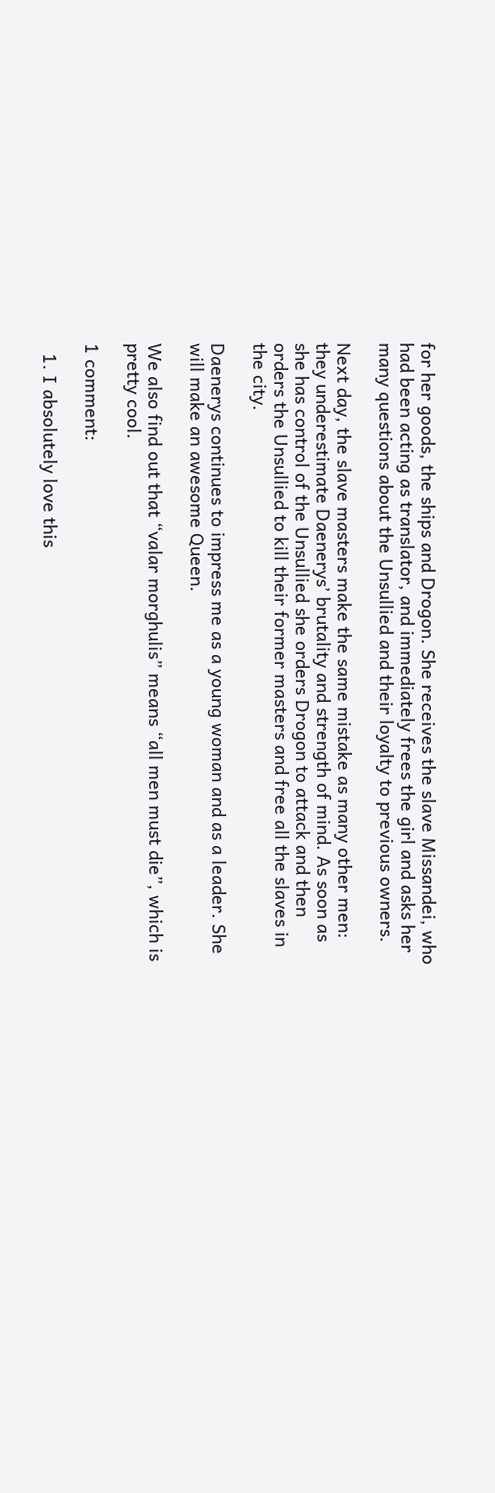for her goods, the ships and Drogon. She receives the slave Missandei, who had been acting as translator, and immediately frees the girl and asks her many questions about the Unsullied and their loyalty to previous owners.

Next day, the slave masters make the same mistake as many other men: they underestimate Daenerys’ brutality and strength of mind. As soon as she has control of the Unsullied she orders Drogon to attack and then orders the Unsullied to kill their former masters and free all the slaves in the city.

Daenerys continues to impress me as a young woman and as a leader. She will make an awesome Queen.

We also find out that “valar morghulis” means “all men must die”, which is pretty cool.

1 comment:

  1. I absolutely love this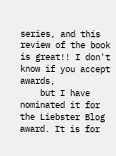series, and this review of the book is great!! I don't know if you accept awards,
    but I have nominated it for the Liebster Blog award. It is for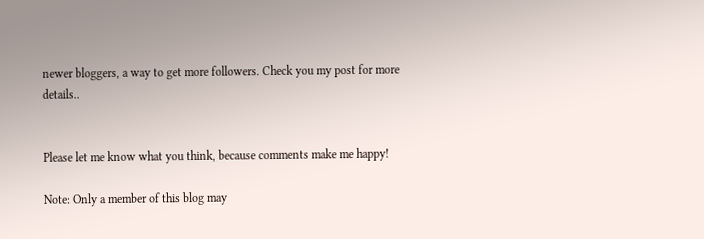newer bloggers, a way to get more followers. Check you my post for more details..


Please let me know what you think, because comments make me happy!

Note: Only a member of this blog may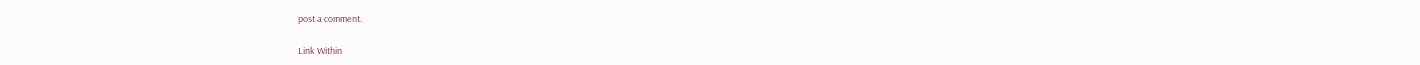post a comment.

Link Within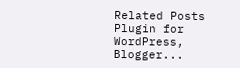Related Posts Plugin for WordPress, Blogger...